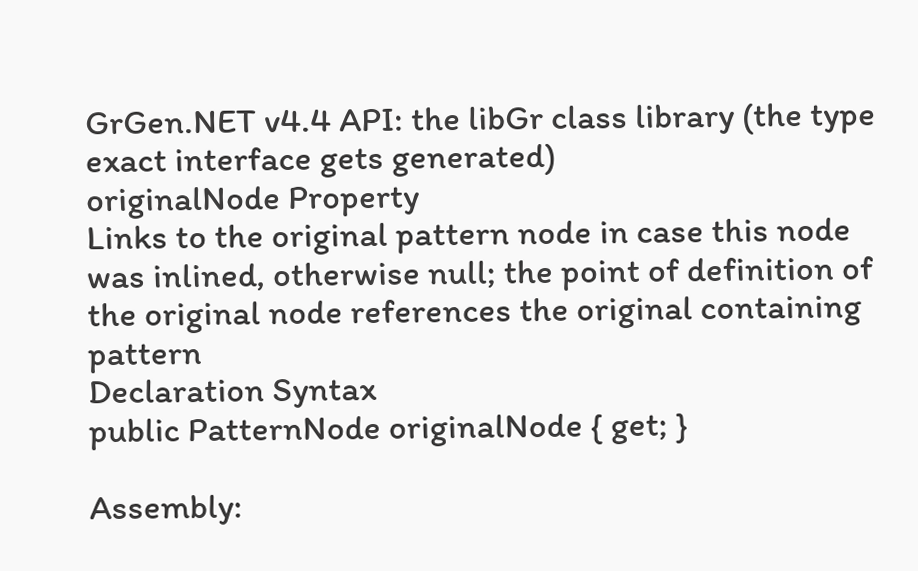GrGen.NET v4.4 API: the libGr class library (the type exact interface gets generated)
originalNode Property
Links to the original pattern node in case this node was inlined, otherwise null; the point of definition of the original node references the original containing pattern
Declaration Syntax
public PatternNode originalNode { get; }

Assembly: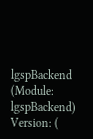lgspBackend (Module: lgspBackend) Version: (